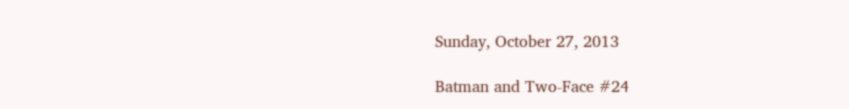Sunday, October 27, 2013

Batman and Two-Face #24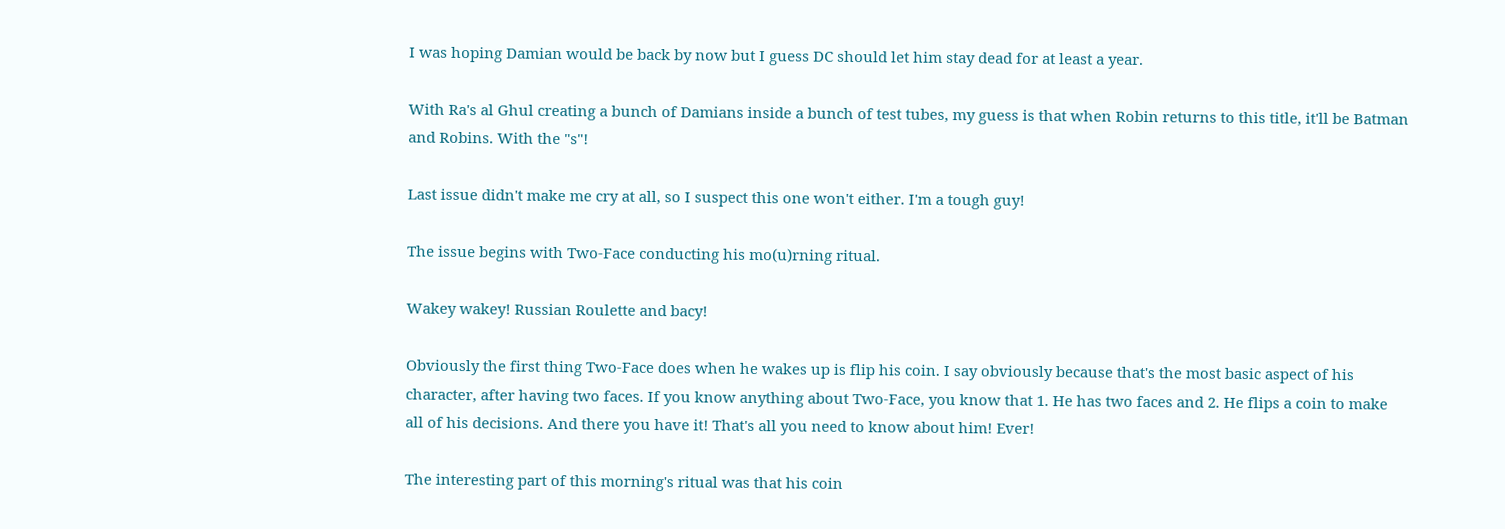I was hoping Damian would be back by now but I guess DC should let him stay dead for at least a year.

With Ra's al Ghul creating a bunch of Damians inside a bunch of test tubes, my guess is that when Robin returns to this title, it'll be Batman and Robins. With the "s"!

Last issue didn't make me cry at all, so I suspect this one won't either. I'm a tough guy!

The issue begins with Two-Face conducting his mo(u)rning ritual.

Wakey wakey! Russian Roulette and bacy!

Obviously the first thing Two-Face does when he wakes up is flip his coin. I say obviously because that's the most basic aspect of his character, after having two faces. If you know anything about Two-Face, you know that 1. He has two faces and 2. He flips a coin to make all of his decisions. And there you have it! That's all you need to know about him! Ever!

The interesting part of this morning's ritual was that his coin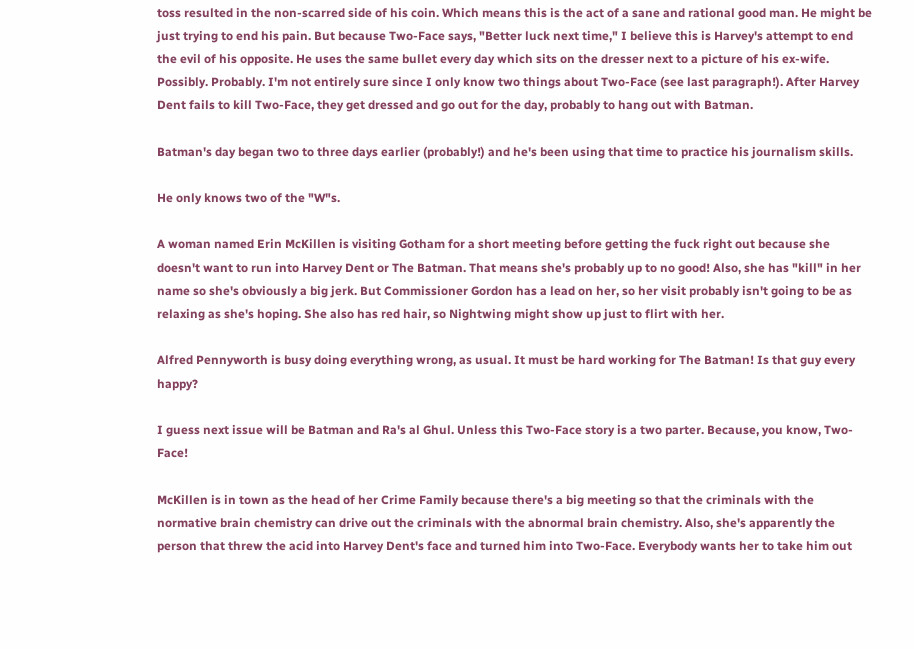toss resulted in the non-scarred side of his coin. Which means this is the act of a sane and rational good man. He might be just trying to end his pain. But because Two-Face says, "Better luck next time," I believe this is Harvey's attempt to end the evil of his opposite. He uses the same bullet every day which sits on the dresser next to a picture of his ex-wife. Possibly. Probably. I'm not entirely sure since I only know two things about Two-Face (see last paragraph!). After Harvey Dent fails to kill Two-Face, they get dressed and go out for the day, probably to hang out with Batman.

Batman's day began two to three days earlier (probably!) and he's been using that time to practice his journalism skills.

He only knows two of the "W"s.

A woman named Erin McKillen is visiting Gotham for a short meeting before getting the fuck right out because she doesn't want to run into Harvey Dent or The Batman. That means she's probably up to no good! Also, she has "kill" in her name so she's obviously a big jerk. But Commissioner Gordon has a lead on her, so her visit probably isn't going to be as relaxing as she's hoping. She also has red hair, so Nightwing might show up just to flirt with her.

Alfred Pennyworth is busy doing everything wrong, as usual. It must be hard working for The Batman! Is that guy every happy?

I guess next issue will be Batman and Ra's al Ghul. Unless this Two-Face story is a two parter. Because, you know, Two-Face!

McKillen is in town as the head of her Crime Family because there's a big meeting so that the criminals with the normative brain chemistry can drive out the criminals with the abnormal brain chemistry. Also, she's apparently the person that threw the acid into Harvey Dent's face and turned him into Two-Face. Everybody wants her to take him out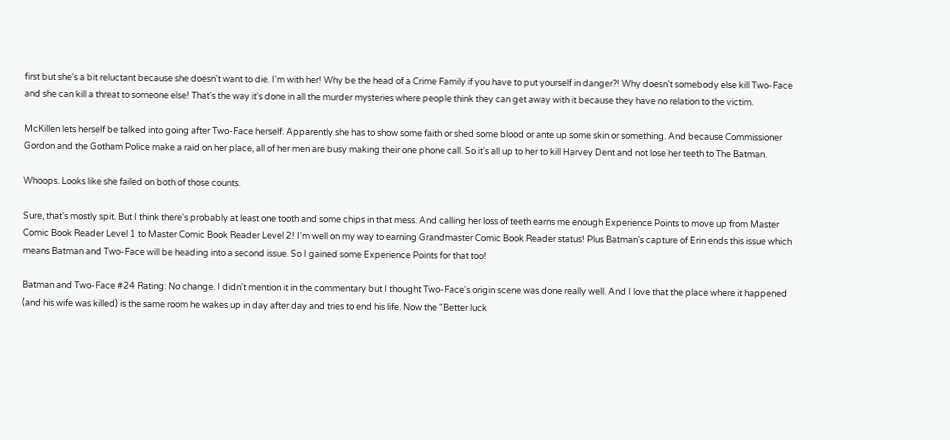first but she's a bit reluctant because she doesn't want to die. I'm with her! Why be the head of a Crime Family if you have to put yourself in danger?! Why doesn't somebody else kill Two-Face and she can kill a threat to someone else! That's the way it's done in all the murder mysteries where people think they can get away with it because they have no relation to the victim.

McKillen lets herself be talked into going after Two-Face herself. Apparently she has to show some faith or shed some blood or ante up some skin or something. And because Commissioner Gordon and the Gotham Police make a raid on her place, all of her men are busy making their one phone call. So it's all up to her to kill Harvey Dent and not lose her teeth to The Batman.

Whoops. Looks like she failed on both of those counts.

Sure, that's mostly spit. But I think there's probably at least one tooth and some chips in that mess. And calling her loss of teeth earns me enough Experience Points to move up from Master Comic Book Reader Level 1 to Master Comic Book Reader Level 2! I'm well on my way to earning Grandmaster Comic Book Reader status! Plus Batman's capture of Erin ends this issue which means Batman and Two-Face will be heading into a second issue. So I gained some Experience Points for that too!

Batman and Two-Face #24 Rating: No change. I didn't mention it in the commentary but I thought Two-Face's origin scene was done really well. And I love that the place where it happened (and his wife was killed) is the same room he wakes up in day after day and tries to end his life. Now the "Better luck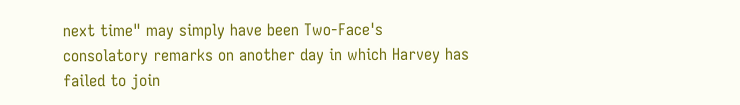next time" may simply have been Two-Face's consolatory remarks on another day in which Harvey has failed to join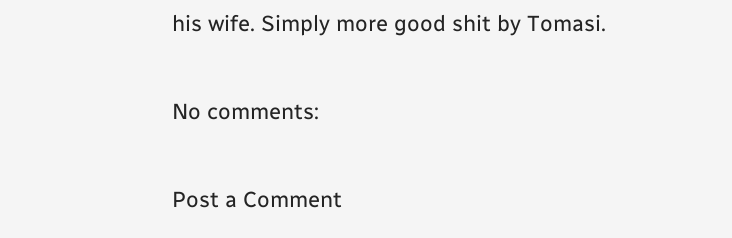his wife. Simply more good shit by Tomasi.

No comments:

Post a Comment